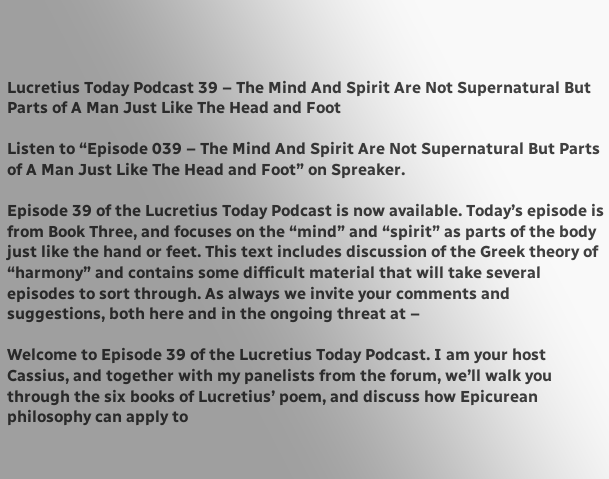Lucretius Today Podcast 39 – The Mind And Spirit Are Not Supernatural But Parts of A Man Just Like The Head and Foot

Listen to “Episode 039 – The Mind And Spirit Are Not Supernatural But Parts of A Man Just Like The Head and Foot” on Spreaker.

Episode 39 of the Lucretius Today Podcast is now available. Today’s episode is from Book Three, and focuses on the “mind” and “spirit” as parts of the body just like the hand or feet. This text includes discussion of the Greek theory of “harmony” and contains some difficult material that will take several episodes to sort through. As always we invite your comments and suggestions, both here and in the ongoing threat at –

Welcome to Episode 39 of the Lucretius Today Podcast. I am your host Cassius, and together with my panelists from the forum, we’ll walk you through the six books of Lucretius’ poem, and discuss how Epicurean philosophy can apply to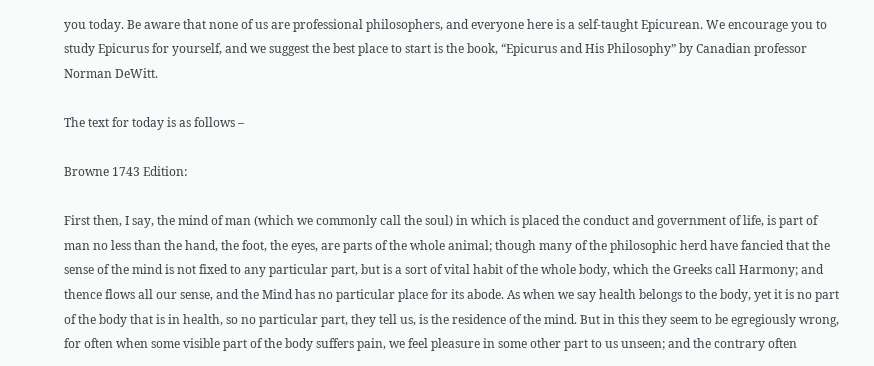you today. Be aware that none of us are professional philosophers, and everyone here is a self-taught Epicurean. We encourage you to study Epicurus for yourself, and we suggest the best place to start is the book, “Epicurus and His Philosophy” by Canadian professor Norman DeWitt.

The text for today is as follows –

Browne 1743 Edition:

First then, I say, the mind of man (which we commonly call the soul) in which is placed the conduct and government of life, is part of man no less than the hand, the foot, the eyes, are parts of the whole animal; though many of the philosophic herd have fancied that the sense of the mind is not fixed to any particular part, but is a sort of vital habit of the whole body, which the Greeks call Harmony; and thence flows all our sense, and the Mind has no particular place for its abode. As when we say health belongs to the body, yet it is no part of the body that is in health, so no particular part, they tell us, is the residence of the mind. But in this they seem to be egregiously wrong, for often when some visible part of the body suffers pain, we feel pleasure in some other part to us unseen; and the contrary often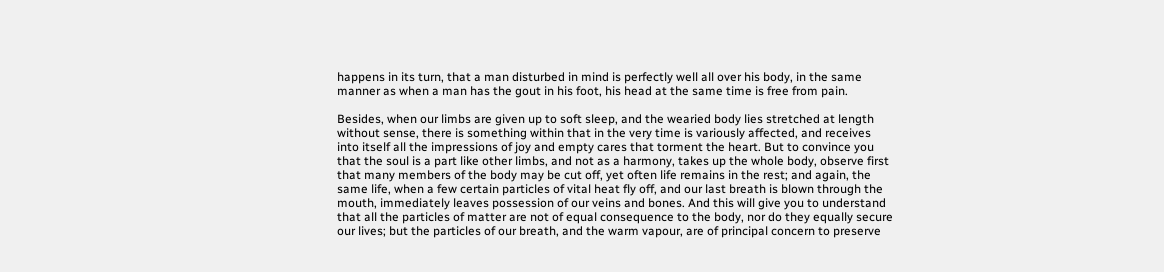happens in its turn, that a man disturbed in mind is perfectly well all over his body, in the same manner as when a man has the gout in his foot, his head at the same time is free from pain.

Besides, when our limbs are given up to soft sleep, and the wearied body lies stretched at length without sense, there is something within that in the very time is variously affected, and receives into itself all the impressions of joy and empty cares that torment the heart. But to convince you that the soul is a part like other limbs, and not as a harmony, takes up the whole body, observe first that many members of the body may be cut off, yet often life remains in the rest; and again, the same life, when a few certain particles of vital heat fly off, and our last breath is blown through the mouth, immediately leaves possession of our veins and bones. And this will give you to understand that all the particles of matter are not of equal consequence to the body, nor do they equally secure our lives; but the particles of our breath, and the warm vapour, are of principal concern to preserve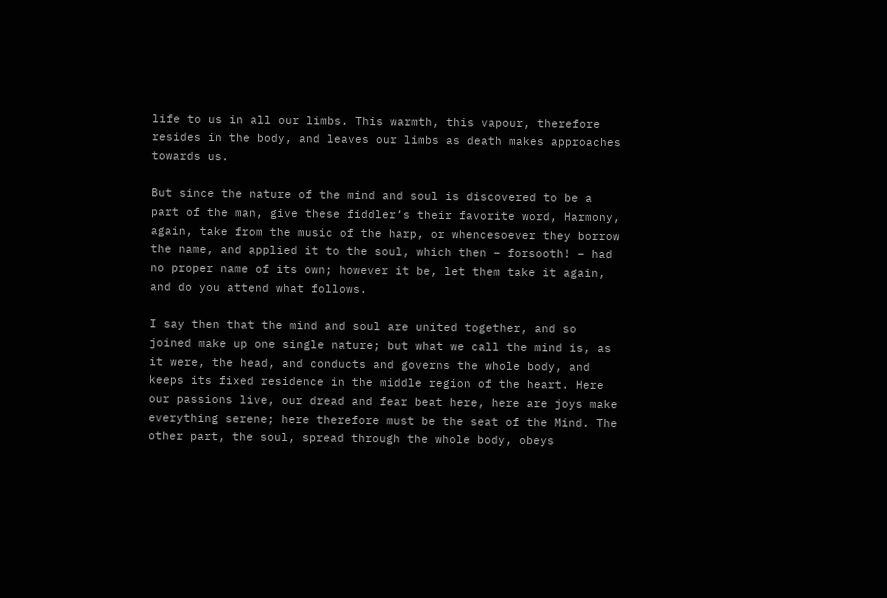life to us in all our limbs. This warmth, this vapour, therefore resides in the body, and leaves our limbs as death makes approaches towards us.

But since the nature of the mind and soul is discovered to be a part of the man, give these fiddler’s their favorite word, Harmony, again, take from the music of the harp, or whencesoever they borrow the name, and applied it to the soul, which then – forsooth! – had no proper name of its own; however it be, let them take it again, and do you attend what follows.

I say then that the mind and soul are united together, and so joined make up one single nature; but what we call the mind is, as it were, the head, and conducts and governs the whole body, and keeps its fixed residence in the middle region of the heart. Here our passions live, our dread and fear beat here, here are joys make everything serene; here therefore must be the seat of the Mind. The other part, the soul, spread through the whole body, obeys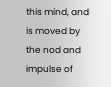this mind, and is moved by the nod and impulse of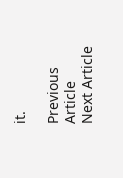it.

Previous Article
Next Article